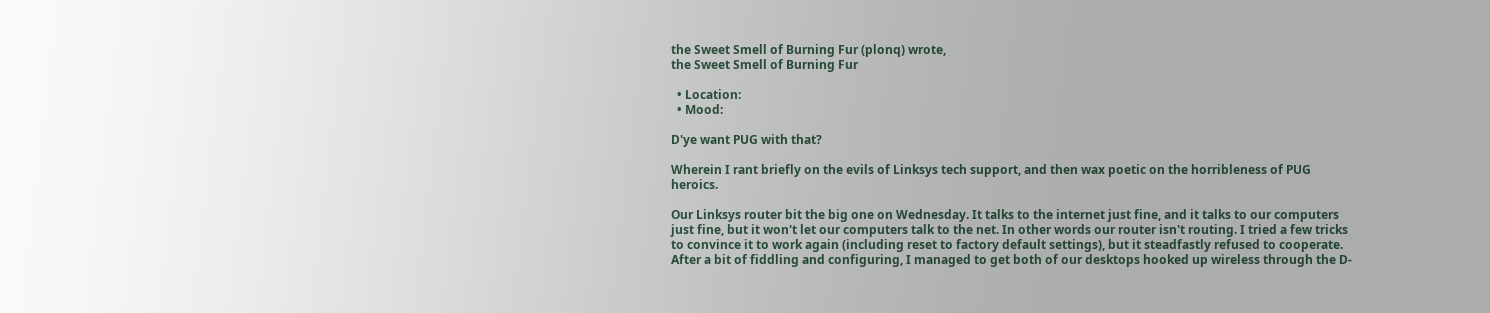the Sweet Smell of Burning Fur (plonq) wrote,
the Sweet Smell of Burning Fur

  • Location:
  • Mood:

D'ye want PUG with that?

Wherein I rant briefly on the evils of Linksys tech support, and then wax poetic on the horribleness of PUG heroics.

Our Linksys router bit the big one on Wednesday. It talks to the internet just fine, and it talks to our computers just fine, but it won't let our computers talk to the net. In other words our router isn't routing. I tried a few tricks to convince it to work again (including reset to factory default settings), but it steadfastly refused to cooperate. After a bit of fiddling and configuring, I managed to get both of our desktops hooked up wireless through the D-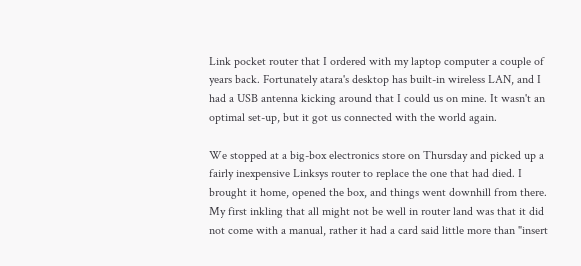Link pocket router that I ordered with my laptop computer a couple of years back. Fortunately atara's desktop has built-in wireless LAN, and I had a USB antenna kicking around that I could us on mine. It wasn't an optimal set-up, but it got us connected with the world again.

We stopped at a big-box electronics store on Thursday and picked up a fairly inexpensive Linksys router to replace the one that had died. I brought it home, opened the box, and things went downhill from there. My first inkling that all might not be well in router land was that it did not come with a manual, rather it had a card said little more than "insert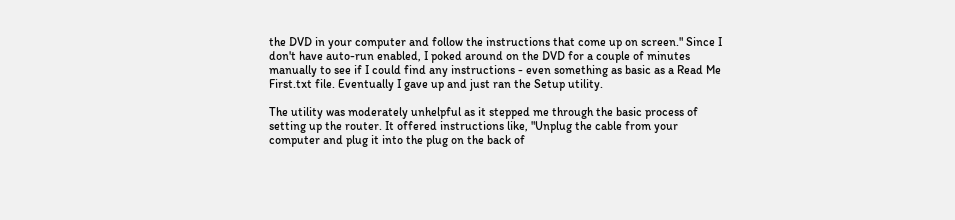the DVD in your computer and follow the instructions that come up on screen." Since I don't have auto-run enabled, I poked around on the DVD for a couple of minutes manually to see if I could find any instructions - even something as basic as a Read Me First.txt file. Eventually I gave up and just ran the Setup utility.

The utility was moderately unhelpful as it stepped me through the basic process of setting up the router. It offered instructions like, "Unplug the cable from your computer and plug it into the plug on the back of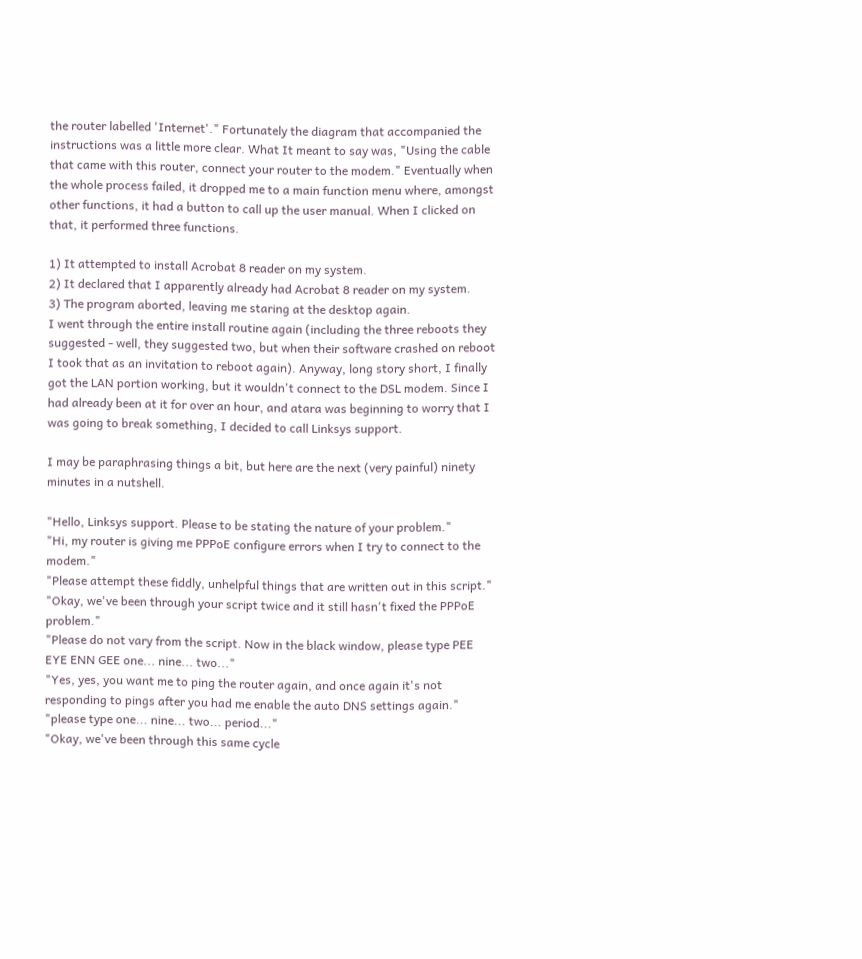the router labelled 'Internet'." Fortunately the diagram that accompanied the instructions was a little more clear. What It meant to say was, "Using the cable that came with this router, connect your router to the modem." Eventually when the whole process failed, it dropped me to a main function menu where, amongst other functions, it had a button to call up the user manual. When I clicked on that, it performed three functions.

1) It attempted to install Acrobat 8 reader on my system.
2) It declared that I apparently already had Acrobat 8 reader on my system.
3) The program aborted, leaving me staring at the desktop again.
I went through the entire install routine again (including the three reboots they suggested - well, they suggested two, but when their software crashed on reboot I took that as an invitation to reboot again). Anyway, long story short, I finally got the LAN portion working, but it wouldn't connect to the DSL modem. Since I had already been at it for over an hour, and atara was beginning to worry that I was going to break something, I decided to call Linksys support.

I may be paraphrasing things a bit, but here are the next (very painful) ninety minutes in a nutshell.

"Hello, Linksys support. Please to be stating the nature of your problem."
"Hi, my router is giving me PPPoE configure errors when I try to connect to the modem."
"Please attempt these fiddly, unhelpful things that are written out in this script."
"Okay, we've been through your script twice and it still hasn't fixed the PPPoE problem."
"Please do not vary from the script. Now in the black window, please type PEE EYE ENN GEE one... nine... two..."
"Yes, yes, you want me to ping the router again, and once again it's not responding to pings after you had me enable the auto DNS settings again."
"please type one... nine... two... period..."
"Okay, we've been through this same cycle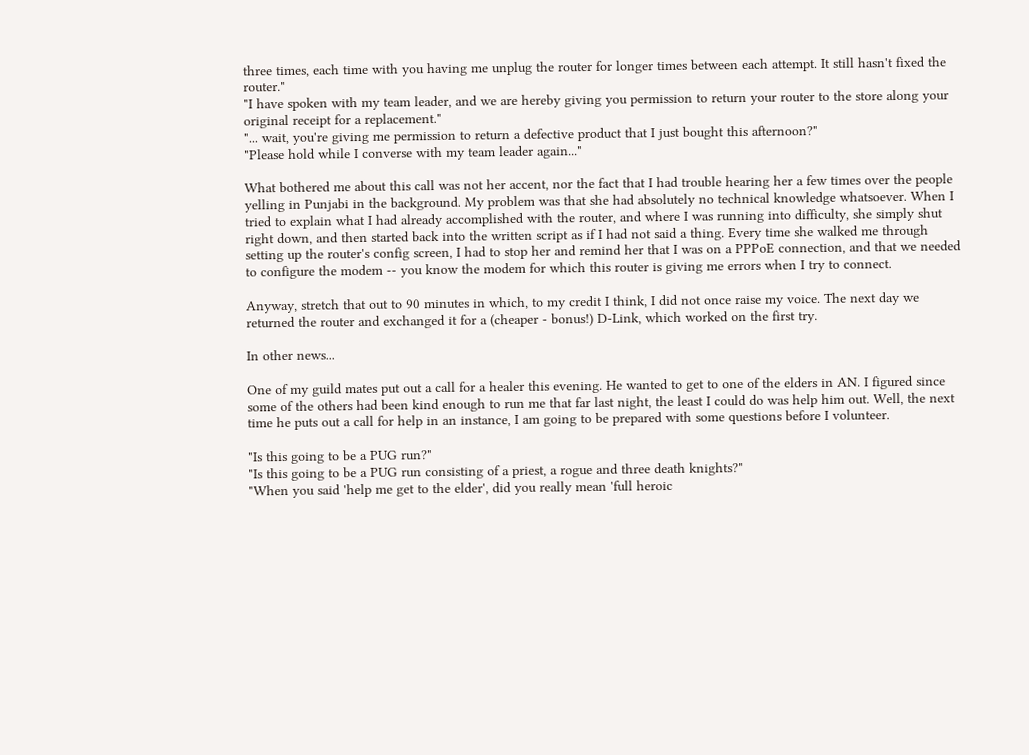three times, each time with you having me unplug the router for longer times between each attempt. It still hasn't fixed the router."
"I have spoken with my team leader, and we are hereby giving you permission to return your router to the store along your original receipt for a replacement."
"... wait, you're giving me permission to return a defective product that I just bought this afternoon?"
"Please hold while I converse with my team leader again..."

What bothered me about this call was not her accent, nor the fact that I had trouble hearing her a few times over the people yelling in Punjabi in the background. My problem was that she had absolutely no technical knowledge whatsoever. When I tried to explain what I had already accomplished with the router, and where I was running into difficulty, she simply shut right down, and then started back into the written script as if I had not said a thing. Every time she walked me through setting up the router's config screen, I had to stop her and remind her that I was on a PPPoE connection, and that we needed to configure the modem -- you know the modem for which this router is giving me errors when I try to connect.

Anyway, stretch that out to 90 minutes in which, to my credit I think, I did not once raise my voice. The next day we returned the router and exchanged it for a (cheaper - bonus!) D-Link, which worked on the first try.

In other news...

One of my guild mates put out a call for a healer this evening. He wanted to get to one of the elders in AN. I figured since some of the others had been kind enough to run me that far last night, the least I could do was help him out. Well, the next time he puts out a call for help in an instance, I am going to be prepared with some questions before I volunteer.

"Is this going to be a PUG run?"
"Is this going to be a PUG run consisting of a priest, a rogue and three death knights?"
"When you said 'help me get to the elder', did you really mean 'full heroic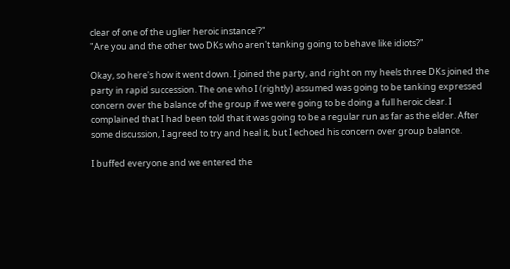clear of one of the uglier heroic instance'?"
"Are you and the other two DKs who aren't tanking going to behave like idiots?"

Okay, so here's how it went down. I joined the party, and right on my heels three DKs joined the party in rapid succession. The one who I (rightly) assumed was going to be tanking expressed concern over the balance of the group if we were going to be doing a full heroic clear. I complained that I had been told that it was going to be a regular run as far as the elder. After some discussion, I agreed to try and heal it, but I echoed his concern over group balance.

I buffed everyone and we entered the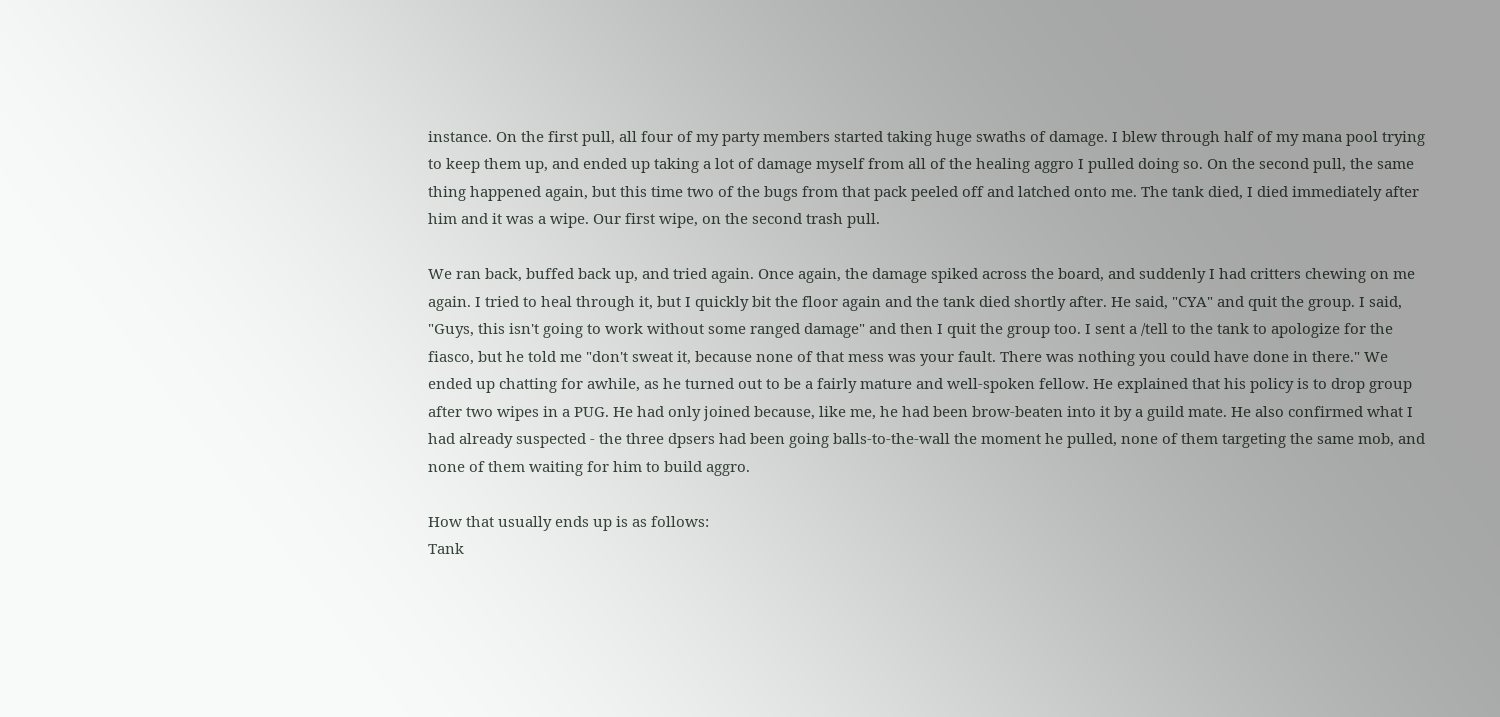instance. On the first pull, all four of my party members started taking huge swaths of damage. I blew through half of my mana pool trying to keep them up, and ended up taking a lot of damage myself from all of the healing aggro I pulled doing so. On the second pull, the same thing happened again, but this time two of the bugs from that pack peeled off and latched onto me. The tank died, I died immediately after him and it was a wipe. Our first wipe, on the second trash pull.

We ran back, buffed back up, and tried again. Once again, the damage spiked across the board, and suddenly I had critters chewing on me again. I tried to heal through it, but I quickly bit the floor again and the tank died shortly after. He said, "CYA" and quit the group. I said, "Guys, this isn't going to work without some ranged damage" and then I quit the group too. I sent a /tell to the tank to apologize for the fiasco, but he told me "don't sweat it, because none of that mess was your fault. There was nothing you could have done in there." We ended up chatting for awhile, as he turned out to be a fairly mature and well-spoken fellow. He explained that his policy is to drop group after two wipes in a PUG. He had only joined because, like me, he had been brow-beaten into it by a guild mate. He also confirmed what I had already suspected - the three dpsers had been going balls-to-the-wall the moment he pulled, none of them targeting the same mob, and none of them waiting for him to build aggro.

How that usually ends up is as follows:
Tank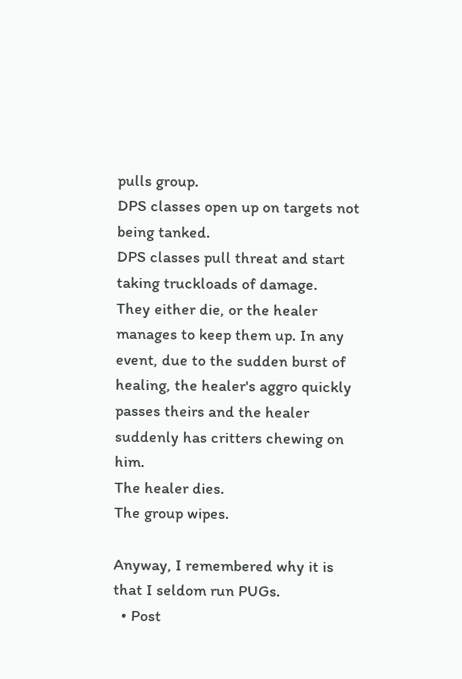pulls group.
DPS classes open up on targets not being tanked.
DPS classes pull threat and start taking truckloads of damage.
They either die, or the healer manages to keep them up. In any event, due to the sudden burst of healing, the healer's aggro quickly passes theirs and the healer suddenly has critters chewing on him.
The healer dies.
The group wipes.

Anyway, I remembered why it is that I seldom run PUGs.
  • Post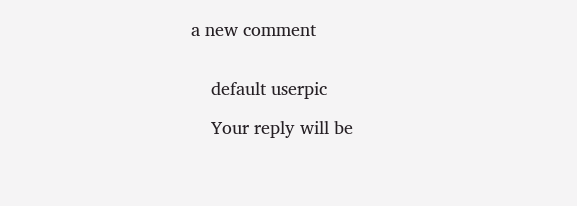a new comment


    default userpic

    Your reply will be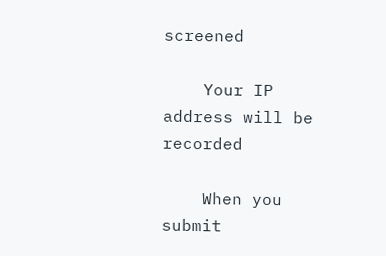screened

    Your IP address will be recorded

    When you submit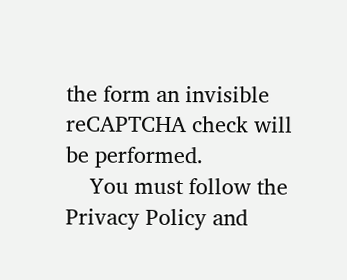the form an invisible reCAPTCHA check will be performed.
    You must follow the Privacy Policy and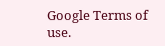Google Terms of use.